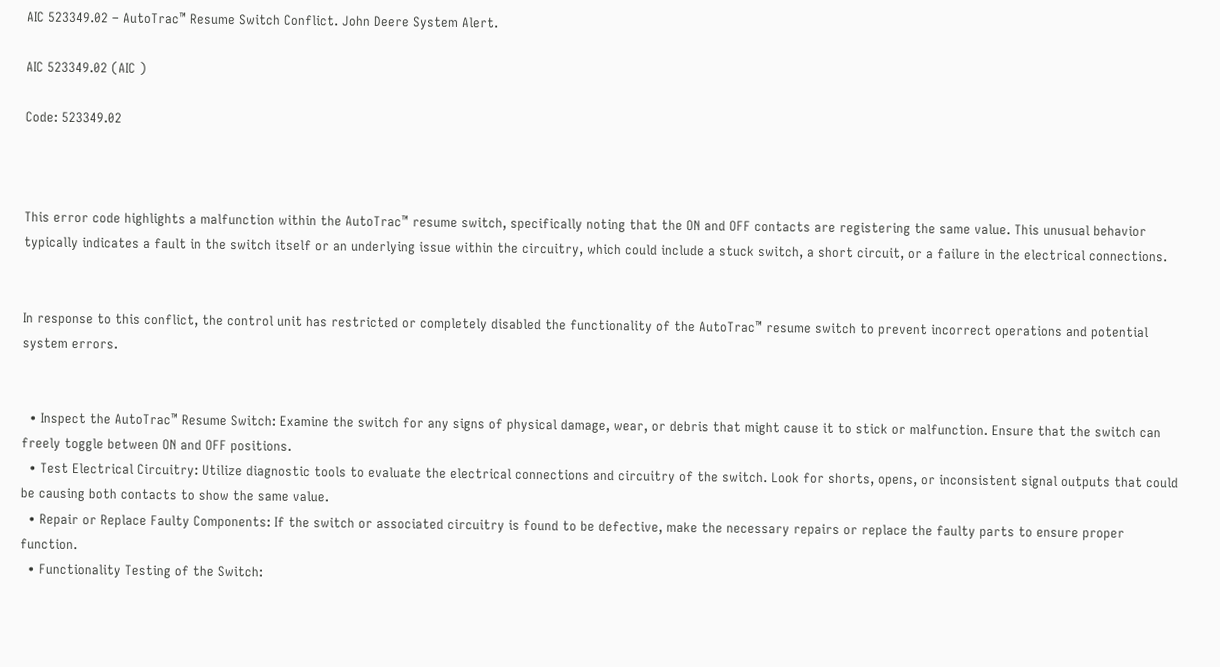AIC 523349.02 – AutoTrac™ Resume Switch Conflict. John Deere System Alert.

AIC 523349.02 (AIC )

Code: 523349.02



This error code highlights a malfunction within the AutoTrac™ resume switch, specifically noting that the ON and OFF contacts are registering the same value. This unusual behavior typically indicates a fault in the switch itself or an underlying issue within the circuitry, which could include a stuck switch, a short circuit, or a failure in the electrical connections.


In response to this conflict, the control unit has restricted or completely disabled the functionality of the AutoTrac™ resume switch to prevent incorrect operations and potential system errors.


  • Inspect the AutoTrac™ Resume Switch: Examine the switch for any signs of physical damage, wear, or debris that might cause it to stick or malfunction. Ensure that the switch can freely toggle between ON and OFF positions.
  • Test Electrical Circuitry: Utilize diagnostic tools to evaluate the electrical connections and circuitry of the switch. Look for shorts, opens, or inconsistent signal outputs that could be causing both contacts to show the same value.
  • Repair or Replace Faulty Components: If the switch or associated circuitry is found to be defective, make the necessary repairs or replace the faulty parts to ensure proper function.
  • Functionality Testing of the Switch: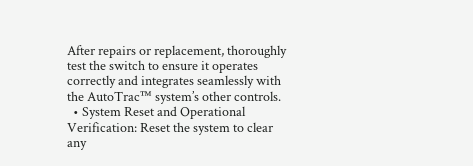After repairs or replacement, thoroughly test the switch to ensure it operates correctly and integrates seamlessly with the AutoTrac™ system’s other controls.
  • System Reset and Operational Verification: Reset the system to clear any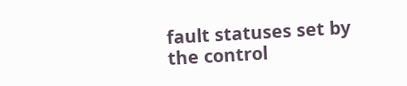fault statuses set by the control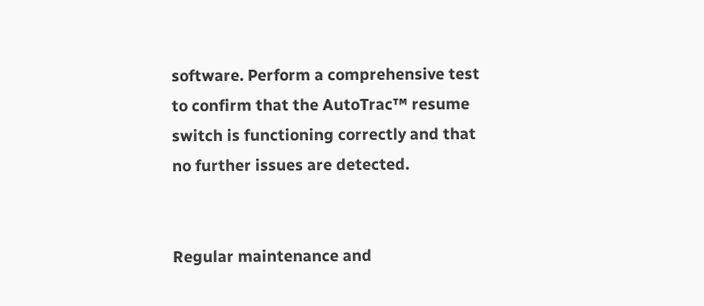software. Perform a comprehensive test to confirm that the AutoTrac™ resume switch is functioning correctly and that no further issues are detected.


Regular maintenance and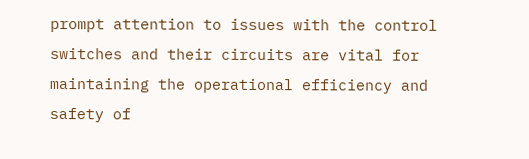prompt attention to issues with the control switches and their circuits are vital for maintaining the operational efficiency and safety of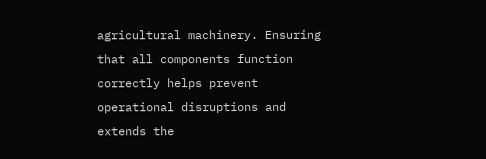agricultural machinery. Ensuring that all components function correctly helps prevent operational disruptions and extends the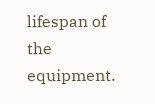lifespan of the equipment.